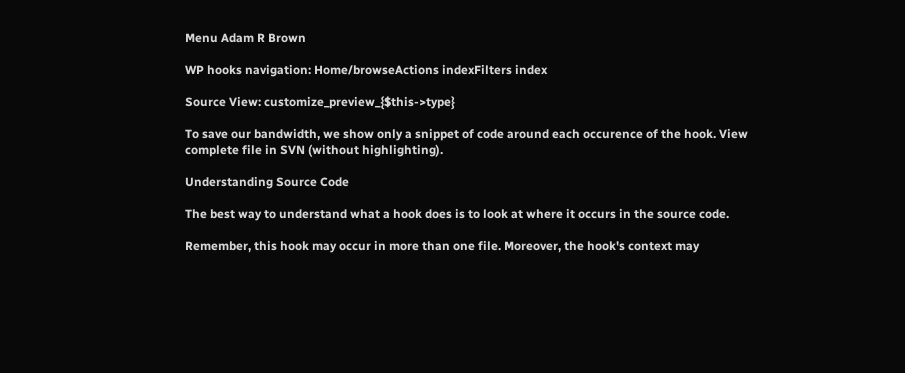Menu Adam R Brown

WP hooks navigation: Home/browseActions indexFilters index

Source View: customize_preview_{$this->type}

To save our bandwidth, we show only a snippet of code around each occurence of the hook. View complete file in SVN (without highlighting).

Understanding Source Code

The best way to understand what a hook does is to look at where it occurs in the source code.

Remember, this hook may occur in more than one file. Moreover, the hook's context may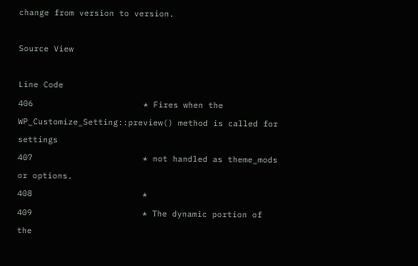change from version to version.

Source View

Line Code
406                      * Fires when the WP_Customize_Setting::preview() method is called for settings
407                      * not handled as theme_mods or options.
408                      *
409                      * The dynamic portion of the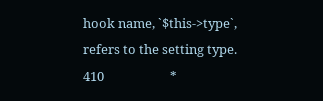hook name, `$this->type`, refers to the setting type.
410                      *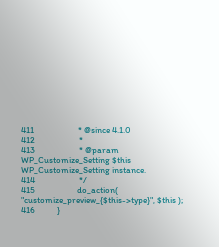411                      * @since 4.1.0
412                      *
413                      * @param WP_Customize_Setting $this WP_Customize_Setting instance.
414                      */
415                     do_action( "customize_preview_{$this->type}", $this );
416           }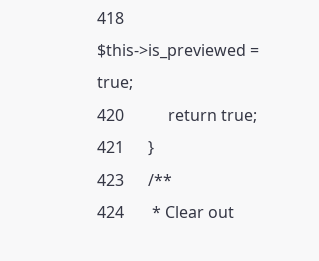418           $this->is_previewed = true;
420           return true;
421      }
423      /**
424       * Clear out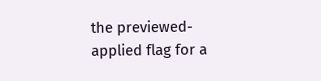the previewed-applied flag for a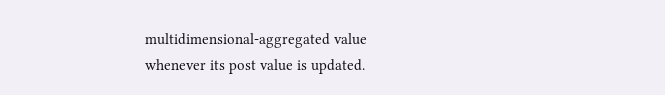multidimensional-aggregated value whenever its post value is updated.